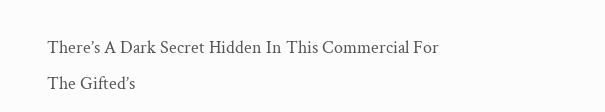There’s A Dark Secret Hidden In This Commercial For The Gifted’s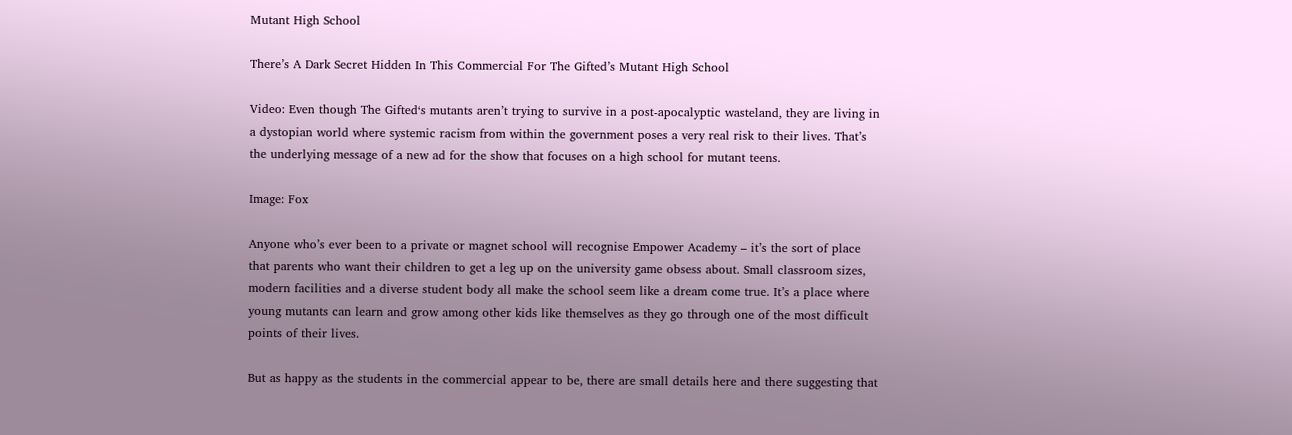Mutant High School

There’s A Dark Secret Hidden In This Commercial For The Gifted’s Mutant High School

Video: Even though The Gifted‘s mutants aren’t trying to survive in a post-apocalyptic wasteland, they are living in a dystopian world where systemic racism from within the government poses a very real risk to their lives. That’s the underlying message of a new ad for the show that focuses on a high school for mutant teens.

Image: Fox

Anyone who’s ever been to a private or magnet school will recognise Empower Academy – it’s the sort of place that parents who want their children to get a leg up on the university game obsess about. Small classroom sizes, modern facilities and a diverse student body all make the school seem like a dream come true. It’s a place where young mutants can learn and grow among other kids like themselves as they go through one of the most difficult points of their lives.

But as happy as the students in the commercial appear to be, there are small details here and there suggesting that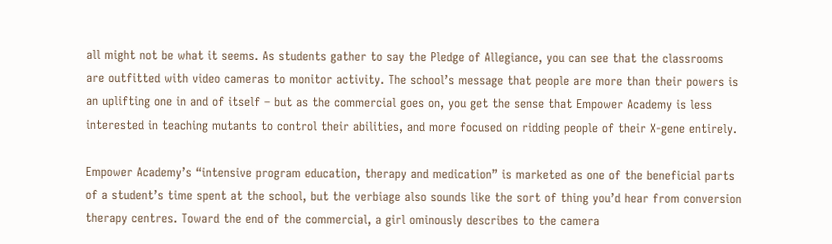all might not be what it seems. As students gather to say the Pledge of Allegiance, you can see that the classrooms are outfitted with video cameras to monitor activity. The school’s message that people are more than their powers is an uplifting one in and of itself – but as the commercial goes on, you get the sense that Empower Academy is less interested in teaching mutants to control their abilities, and more focused on ridding people of their X-gene entirely.

Empower Academy’s “intensive program education, therapy and medication” is marketed as one of the beneficial parts of a student’s time spent at the school, but the verbiage also sounds like the sort of thing you’d hear from conversion therapy centres. Toward the end of the commercial, a girl ominously describes to the camera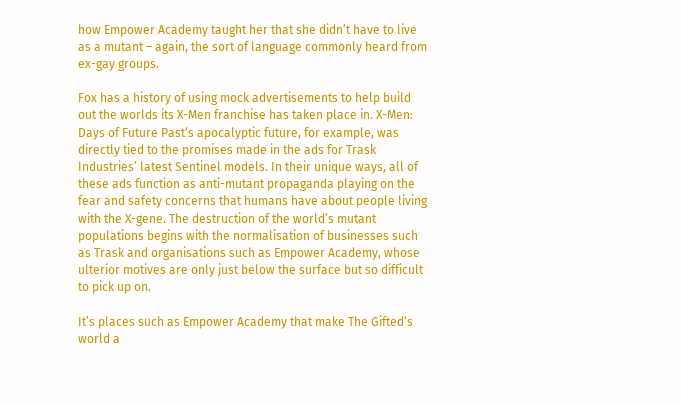how Empower Academy taught her that she didn’t have to live as a mutant – again, the sort of language commonly heard from ex-gay groups.

Fox has a history of using mock advertisements to help build out the worlds its X-Men franchise has taken place in. X-Men: Days of Future Past‘s apocalyptic future, for example, was directly tied to the promises made in the ads for Trask Industries’ latest Sentinel models. In their unique ways, all of these ads function as anti-mutant propaganda playing on the fear and safety concerns that humans have about people living with the X-gene. The destruction of the world’s mutant populations begins with the normalisation of businesses such as Trask and organisations such as Empower Academy, whose ulterior motives are only just below the surface but so difficult to pick up on.

It’s places such as Empower Academy that make The Gifted‘s world a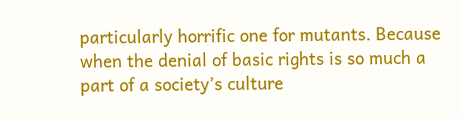particularly horrific one for mutants. Because when the denial of basic rights is so much a part of a society’s culture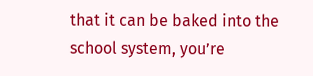that it can be baked into the school system, you’re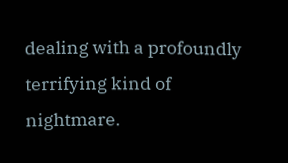dealing with a profoundly terrifying kind of nightmare.